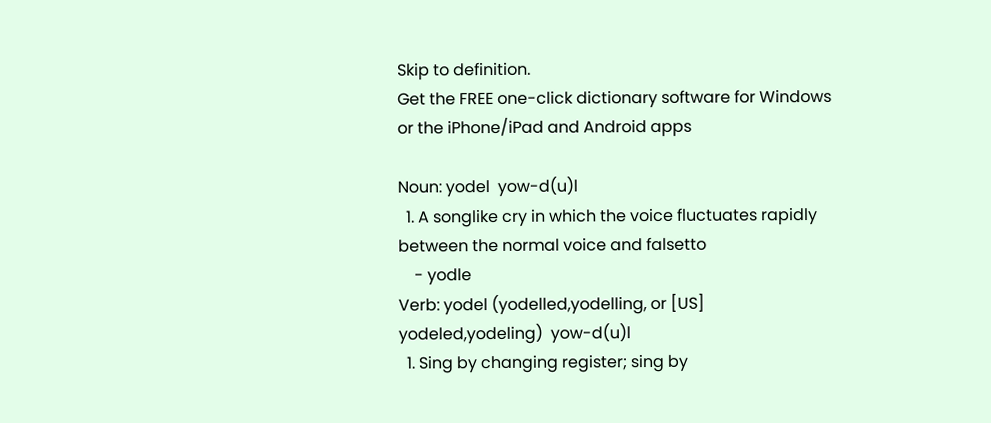Skip to definition.
Get the FREE one-click dictionary software for Windows or the iPhone/iPad and Android apps

Noun: yodel  yow-d(u)l
  1. A songlike cry in which the voice fluctuates rapidly between the normal voice and falsetto
    - yodle
Verb: yodel (yodelled,yodelling, or [US] yodeled,yodeling)  yow-d(u)l
  1. Sing by changing register; sing by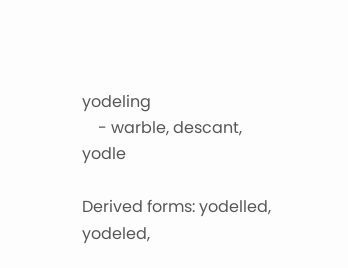yodeling
    - warble, descant, yodle

Derived forms: yodelled, yodeled,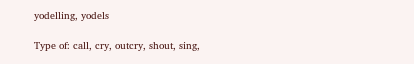yodelling, yodels

Type of: call, cry, outcry, shout, sing,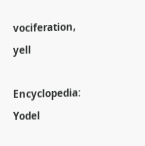vociferation, yell

Encyclopedia: Yodel